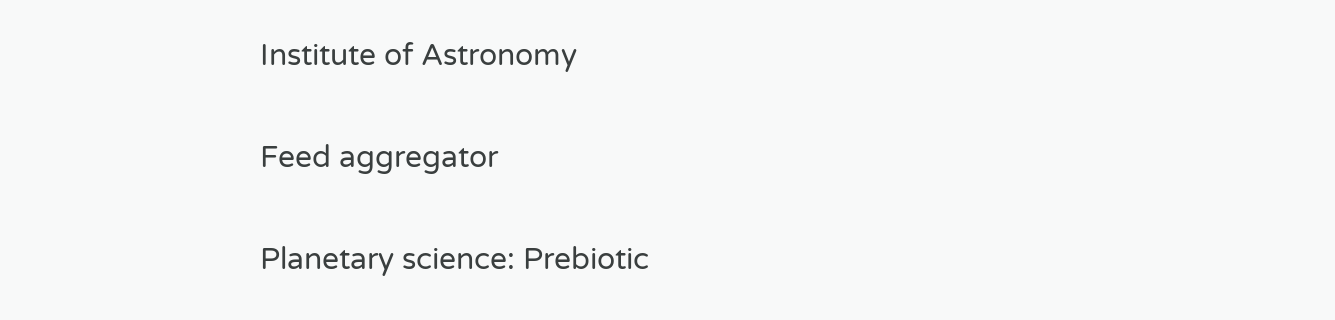Institute of Astronomy

Feed aggregator

Planetary science: Prebiotic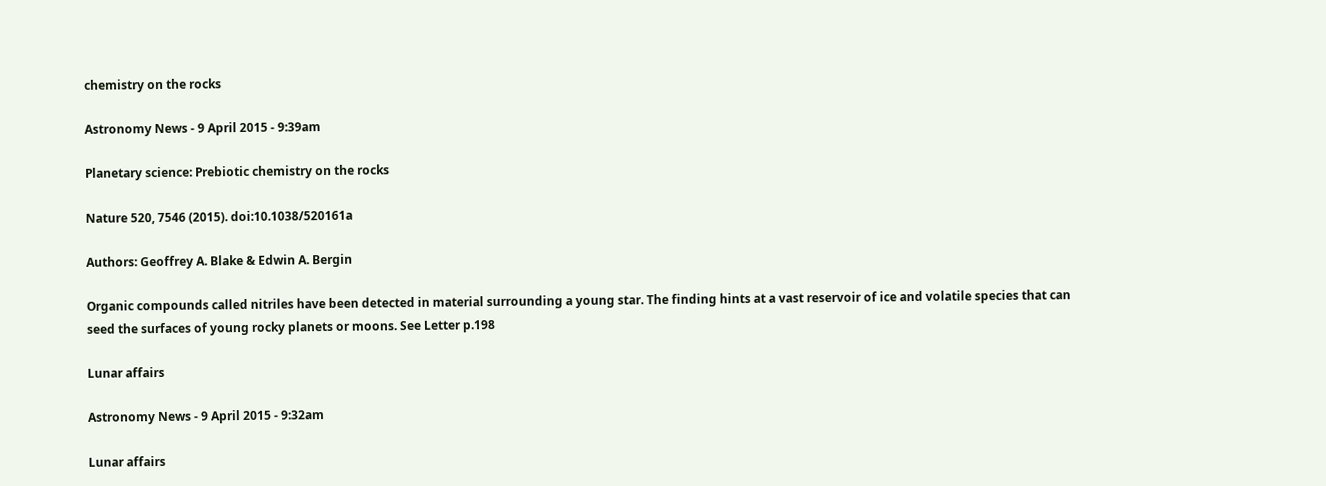chemistry on the rocks

Astronomy News - 9 April 2015 - 9:39am

Planetary science: Prebiotic chemistry on the rocks

Nature 520, 7546 (2015). doi:10.1038/520161a

Authors: Geoffrey A. Blake & Edwin A. Bergin

Organic compounds called nitriles have been detected in material surrounding a young star. The finding hints at a vast reservoir of ice and volatile species that can seed the surfaces of young rocky planets or moons. See Letter p.198

Lunar affairs

Astronomy News - 9 April 2015 - 9:32am

Lunar affairs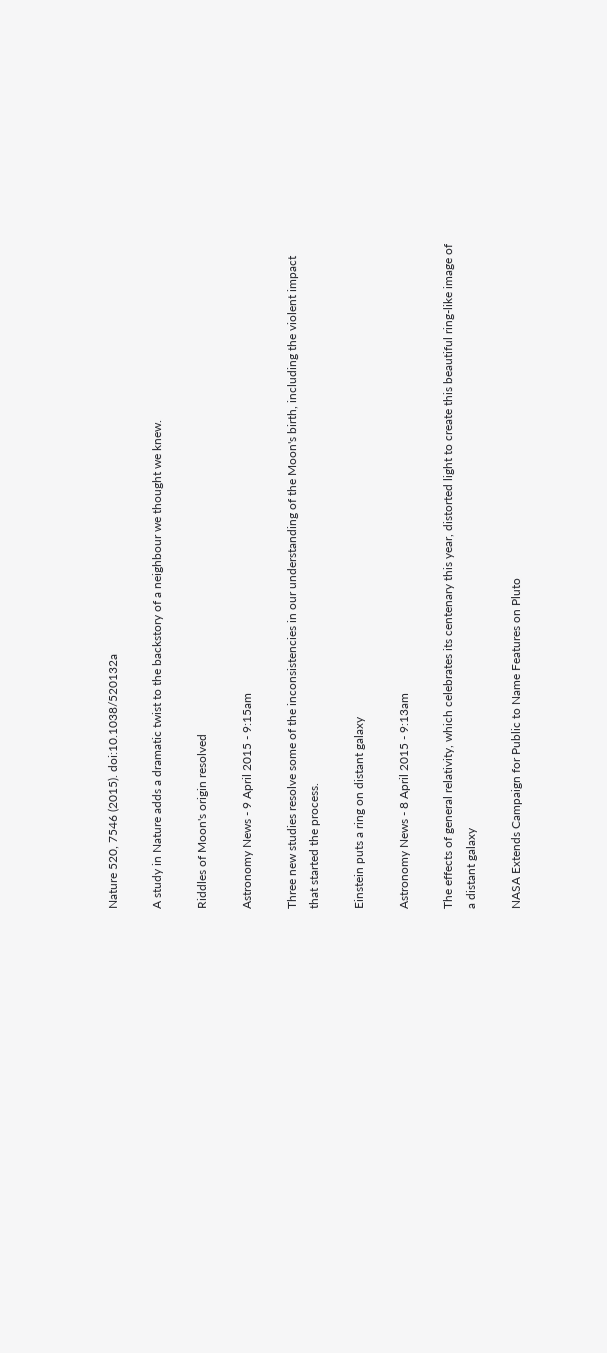Nature 520, 7546 (2015). doi:10.1038/520132a

A study in Nature adds a dramatic twist to the backstory of a neighbour we thought we knew.

Riddles of Moon's origin resolved

Astronomy News - 9 April 2015 - 9:15am

Three new studies resolve some of the inconsistencies in our understanding of the Moon's birth, including the violent impact that started the process.

Einstein puts a ring on distant galaxy

Astronomy News - 8 April 2015 - 9:13am

The effects of general relativity, which celebrates its centenary this year, distorted light to create this beautiful ring-like image of a distant galaxy

NASA Extends Campaign for Public to Name Features on Pluto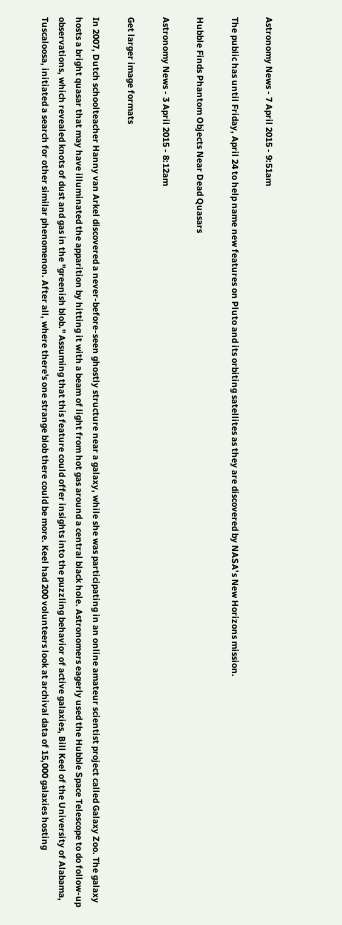Astronomy News - 7 April 2015 - 9:51am

The public has until Friday, April 24 to help name new features on Pluto and its orbiting satellites as they are discovered by NASA’s New Horizons mission.

Hubble Finds Phantom Objects Near Dead Quasars

Astronomy News - 3 April 2015 - 8:12am

Get larger image formats

In 2007, Dutch schoolteacher Hanny van Arkel discovered a never-before-seen ghostly structure near a galaxy, while she was participating in an online amateur scientist project called Galaxy Zoo. The galaxy hosts a bright quasar that may have illuminated the apparition by hitting it with a beam of light from hot gas around a central black hole. Astronomers eagerly used the Hubble Space Telescope to do follow-up observations, which revealed knots of dust and gas in the "greenish blob." Assuming that this feature could offer insights into the puzzling behavior of active galaxies, Bill Keel of the University of Alabama, Tuscaloosa, initiated a search for other similar phenomenon. After all, where there's one strange blob there could be more. Keel had 200 volunteers look at archival data of 15,000 galaxies hosting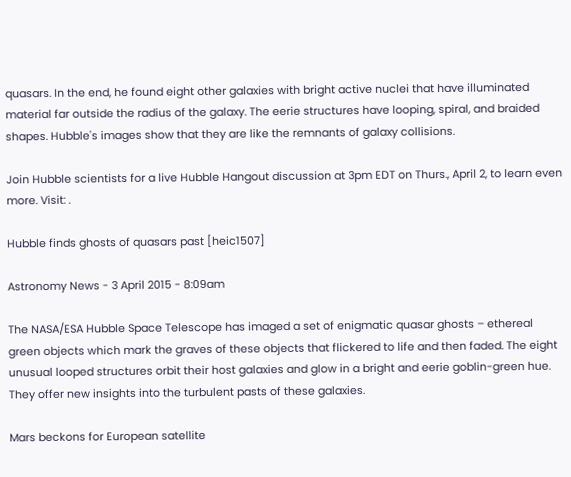quasars. In the end, he found eight other galaxies with bright active nuclei that have illuminated material far outside the radius of the galaxy. The eerie structures have looping, spiral, and braided shapes. Hubble's images show that they are like the remnants of galaxy collisions.

Join Hubble scientists for a live Hubble Hangout discussion at 3pm EDT on Thurs., April 2, to learn even more. Visit: .

Hubble finds ghosts of quasars past [heic1507]

Astronomy News - 3 April 2015 - 8:09am

The NASA/ESA Hubble Space Telescope has imaged a set of enigmatic quasar ghosts – ethereal green objects which mark the graves of these objects that flickered to life and then faded. The eight unusual looped structures orbit their host galaxies and glow in a bright and eerie goblin-green hue. They offer new insights into the turbulent pasts of these galaxies.

Mars beckons for European satellite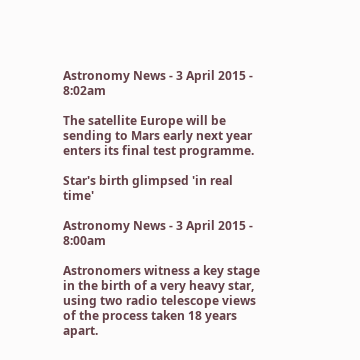Astronomy News - 3 April 2015 - 8:02am

The satellite Europe will be sending to Mars early next year enters its final test programme.

Star's birth glimpsed 'in real time'

Astronomy News - 3 April 2015 - 8:00am

Astronomers witness a key stage in the birth of a very heavy star, using two radio telescope views of the process taken 18 years apart.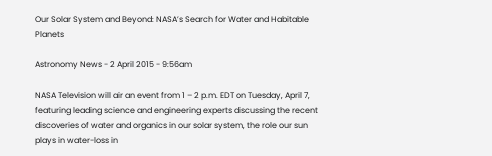Our Solar System and Beyond: NASA’s Search for Water and Habitable Planets

Astronomy News - 2 April 2015 - 9:56am

NASA Television will air an event from 1 – 2 p.m. EDT on Tuesday, April 7, featuring leading science and engineering experts discussing the recent discoveries of water and organics in our solar system, the role our sun plays in water-loss in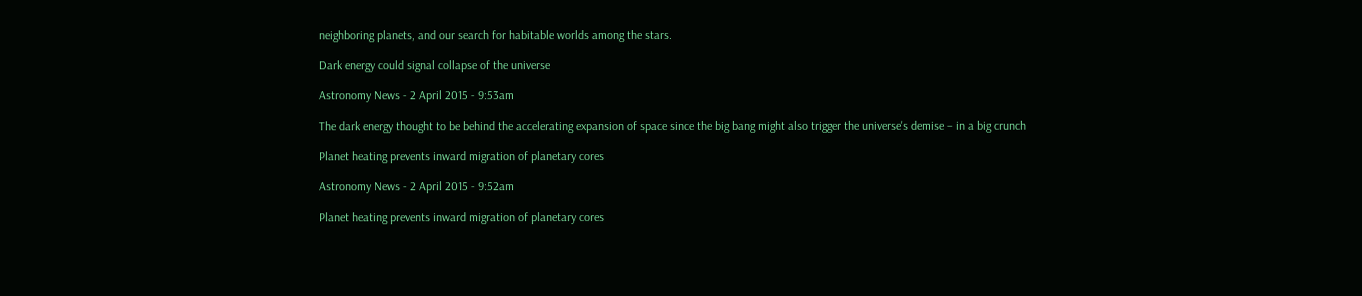neighboring planets, and our search for habitable worlds among the stars.

Dark energy could signal collapse of the universe

Astronomy News - 2 April 2015 - 9:53am

The dark energy thought to be behind the accelerating expansion of space since the big bang might also trigger the universe's demise – in a big crunch

Planet heating prevents inward migration of planetary cores

Astronomy News - 2 April 2015 - 9:52am

Planet heating prevents inward migration of planetary cores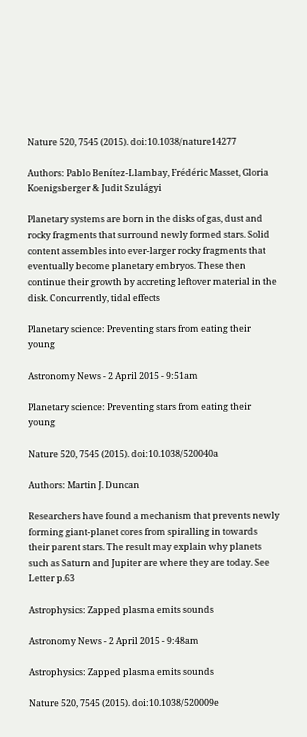Nature 520, 7545 (2015). doi:10.1038/nature14277

Authors: Pablo Benítez-Llambay, Frédéric Masset, Gloria Koenigsberger & Judit Szulágyi

Planetary systems are born in the disks of gas, dust and rocky fragments that surround newly formed stars. Solid content assembles into ever-larger rocky fragments that eventually become planetary embryos. These then continue their growth by accreting leftover material in the disk. Concurrently, tidal effects

Planetary science: Preventing stars from eating their young

Astronomy News - 2 April 2015 - 9:51am

Planetary science: Preventing stars from eating their young

Nature 520, 7545 (2015). doi:10.1038/520040a

Authors: Martin J. Duncan

Researchers have found a mechanism that prevents newly forming giant-planet cores from spiralling in towards their parent stars. The result may explain why planets such as Saturn and Jupiter are where they are today. See Letter p.63

Astrophysics: Zapped plasma emits sounds

Astronomy News - 2 April 2015 - 9:48am

Astrophysics: Zapped plasma emits sounds

Nature 520, 7545 (2015). doi:10.1038/520009e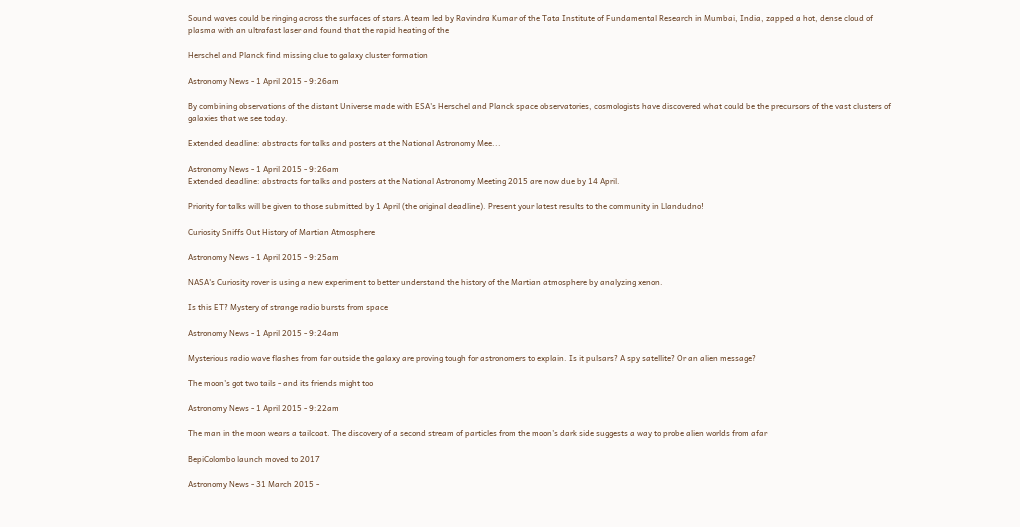Sound waves could be ringing across the surfaces of stars.A team led by Ravindra Kumar of the Tata Institute of Fundamental Research in Mumbai, India, zapped a hot, dense cloud of plasma with an ultrafast laser and found that the rapid heating of the

Herschel and Planck find missing clue to galaxy cluster formation

Astronomy News - 1 April 2015 - 9:26am

By combining observations of the distant Universe made with ESA's Herschel and Planck space observatories, cosmologists have discovered what could be the precursors of the vast clusters of galaxies that we see today.

Extended deadline: abstracts for talks and posters at the National Astronomy Mee...

Astronomy News - 1 April 2015 - 9:26am
Extended deadline: abstracts for talks and posters at the National Astronomy Meeting 2015 are now due by 14 April.

Priority for talks will be given to those submitted by 1 April (the original deadline). Present your latest results to the community in Llandudno!

Curiosity Sniffs Out History of Martian Atmosphere

Astronomy News - 1 April 2015 - 9:25am

NASA's Curiosity rover is using a new experiment to better understand the history of the Martian atmosphere by analyzing xenon.

Is this ET? Mystery of strange radio bursts from space

Astronomy News - 1 April 2015 - 9:24am

Mysterious radio wave flashes from far outside the galaxy are proving tough for astronomers to explain. Is it pulsars? A spy satellite? Or an alien message?

The moon's got two tails - and its friends might too

Astronomy News - 1 April 2015 - 9:22am

The man in the moon wears a tailcoat. The discovery of a second stream of particles from the moon's dark side suggests a way to probe alien worlds from afar

BepiColombo launch moved to 2017

Astronomy News - 31 March 2015 -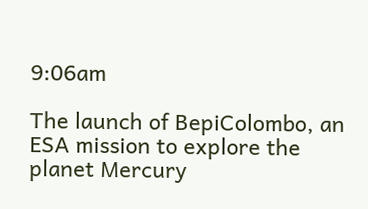9:06am

The launch of BepiColombo, an ESA mission to explore the planet Mercury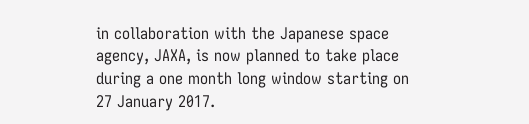in collaboration with the Japanese space agency, JAXA, is now planned to take place during a one month long window starting on 27 January 2017.